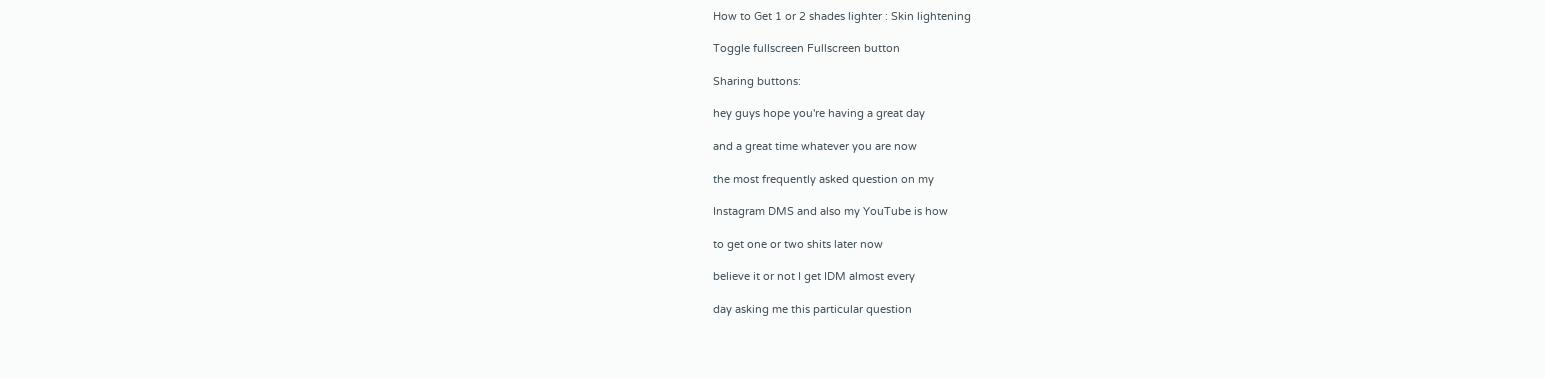How to Get 1 or 2 shades lighter : Skin lightening

Toggle fullscreen Fullscreen button

Sharing buttons:

hey guys hope you're having a great day

and a great time whatever you are now

the most frequently asked question on my

Instagram DMS and also my YouTube is how

to get one or two shits later now

believe it or not I get IDM almost every

day asking me this particular question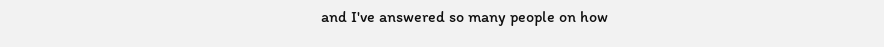and I've answered so many people on how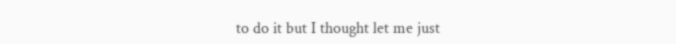to do it but I thought let me just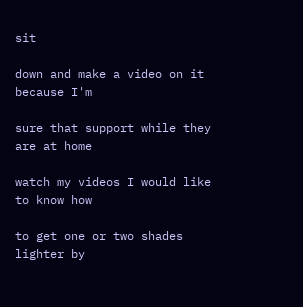sit

down and make a video on it because I'm

sure that support while they are at home

watch my videos I would like to know how

to get one or two shades lighter by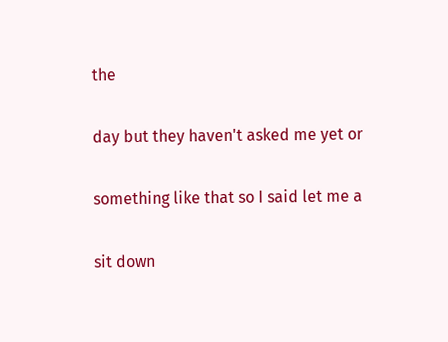the

day but they haven't asked me yet or

something like that so I said let me a

sit down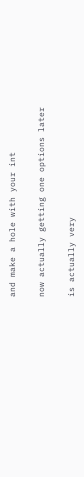and make a hole with your int

now actually getting one options later

is actually very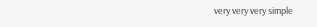very very very simple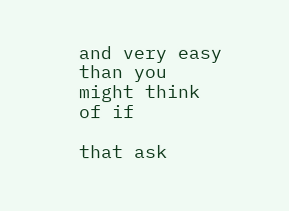and very easy than you might think of if

that ask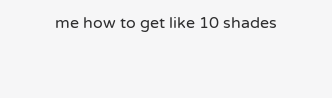me how to get like 10 shades